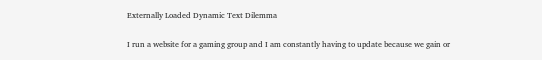Externally Loaded Dynamic Text Dilemma

I run a website for a gaming group and I am constantly having to update because we gain or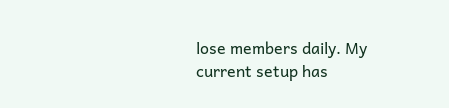lose members daily. My current setup has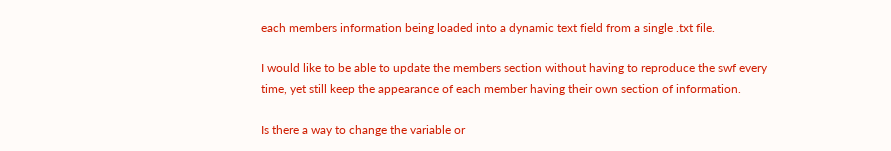each members information being loaded into a dynamic text field from a single .txt file.

I would like to be able to update the members section without having to reproduce the swf every time, yet still keep the appearance of each member having their own section of information.

Is there a way to change the variable or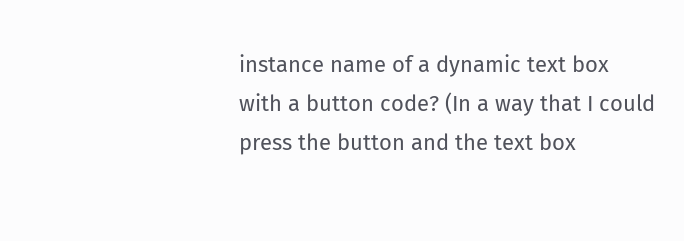instance name of a dynamic text box with a button code? (In a way that I could press the button and the text box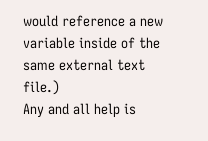would reference a new variable inside of the same external text file.)
Any and all help is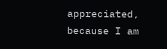appreciated, because I am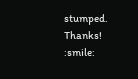stumped. Thanks! :smile: